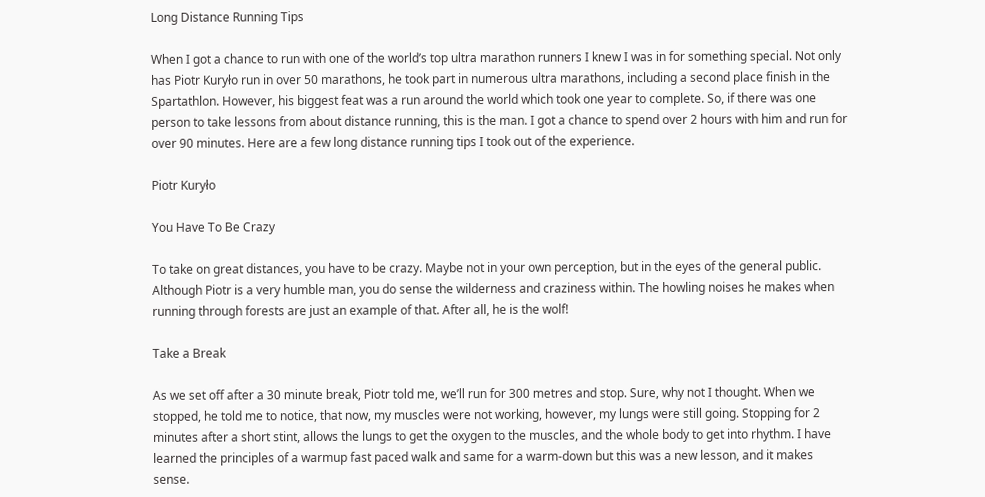Long Distance Running Tips

When I got a chance to run with one of the world’s top ultra marathon runners I knew I was in for something special. Not only has Piotr Kuryło run in over 50 marathons, he took part in numerous ultra marathons, including a second place finish in the Spartathlon. However, his biggest feat was a run around the world which took one year to complete. So, if there was one person to take lessons from about distance running, this is the man. I got a chance to spend over 2 hours with him and run for over 90 minutes. Here are a few long distance running tips I took out of the experience.

Piotr Kuryło

You Have To Be Crazy

To take on great distances, you have to be crazy. Maybe not in your own perception, but in the eyes of the general public. Although Piotr is a very humble man, you do sense the wilderness and craziness within. The howling noises he makes when running through forests are just an example of that. After all, he is the wolf!

Take a Break

As we set off after a 30 minute break, Piotr told me, we’ll run for 300 metres and stop. Sure, why not I thought. When we stopped, he told me to notice, that now, my muscles were not working, however, my lungs were still going. Stopping for 2 minutes after a short stint, allows the lungs to get the oxygen to the muscles, and the whole body to get into rhythm. I have learned the principles of a warmup fast paced walk and same for a warm-down but this was a new lesson, and it makes sense.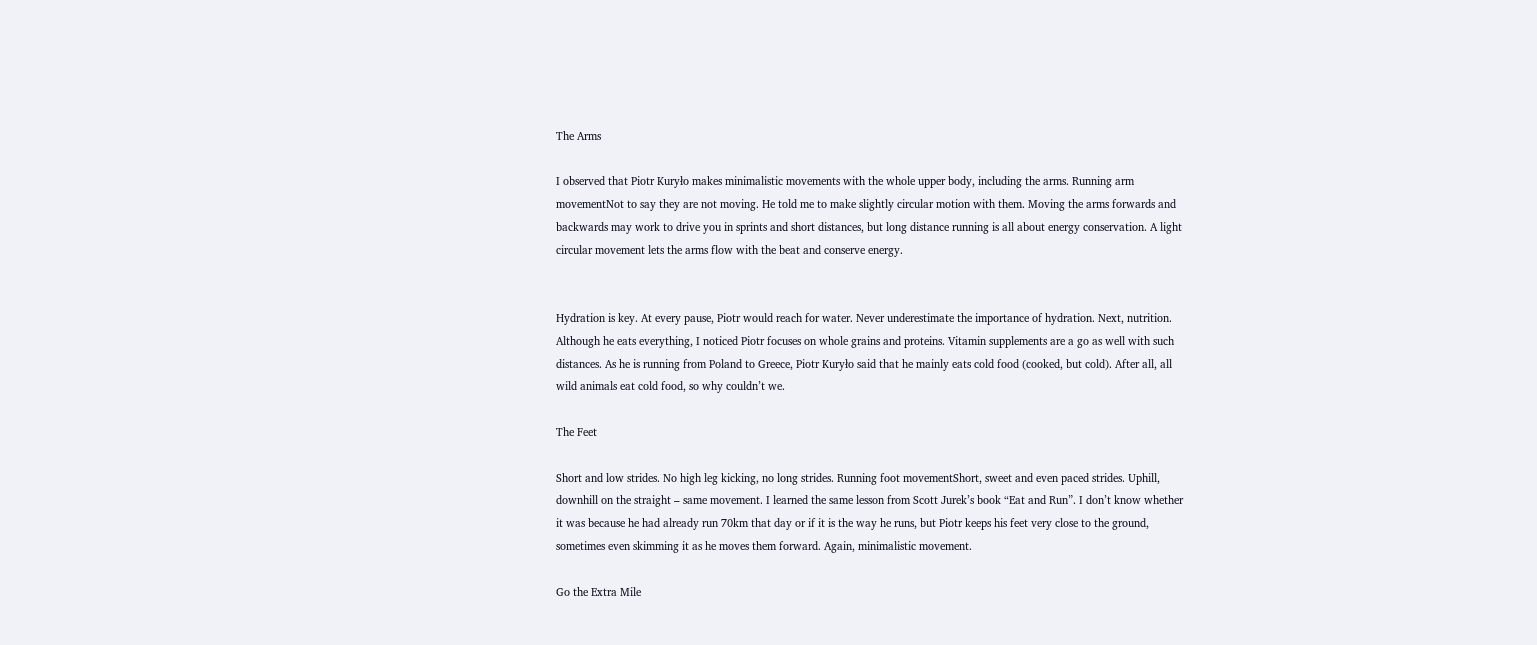The Arms

I observed that Piotr Kuryło makes minimalistic movements with the whole upper body, including the arms. Running arm movementNot to say they are not moving. He told me to make slightly circular motion with them. Moving the arms forwards and backwards may work to drive you in sprints and short distances, but long distance running is all about energy conservation. A light circular movement lets the arms flow with the beat and conserve energy.


Hydration is key. At every pause, Piotr would reach for water. Never underestimate the importance of hydration. Next, nutrition. Although he eats everything, I noticed Piotr focuses on whole grains and proteins. Vitamin supplements are a go as well with such distances. As he is running from Poland to Greece, Piotr Kuryło said that he mainly eats cold food (cooked, but cold). After all, all wild animals eat cold food, so why couldn’t we.

The Feet

Short and low strides. No high leg kicking, no long strides. Running foot movementShort, sweet and even paced strides. Uphill, downhill on the straight – same movement. I learned the same lesson from Scott Jurek’s book “Eat and Run”. I don’t know whether it was because he had already run 70km that day or if it is the way he runs, but Piotr keeps his feet very close to the ground, sometimes even skimming it as he moves them forward. Again, minimalistic movement.

Go the Extra Mile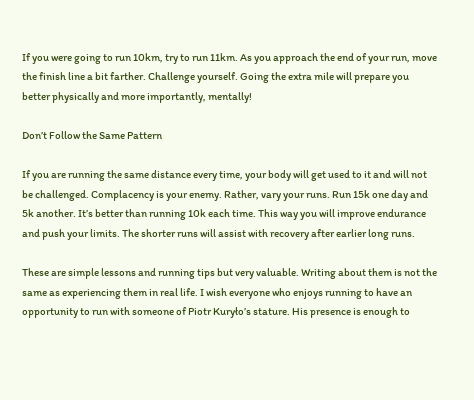If you were going to run 10km, try to run 11km. As you approach the end of your run, move the finish line a bit farther. Challenge yourself. Going the extra mile will prepare you better physically and more importantly, mentally!

Don’t Follow the Same Pattern

If you are running the same distance every time, your body will get used to it and will not be challenged. Complacency is your enemy. Rather, vary your runs. Run 15k one day and 5k another. It’s better than running 10k each time. This way you will improve endurance and push your limits. The shorter runs will assist with recovery after earlier long runs.

These are simple lessons and running tips but very valuable. Writing about them is not the same as experiencing them in real life. I wish everyone who enjoys running to have an opportunity to run with someone of Piotr Kuryło’s stature. His presence is enough to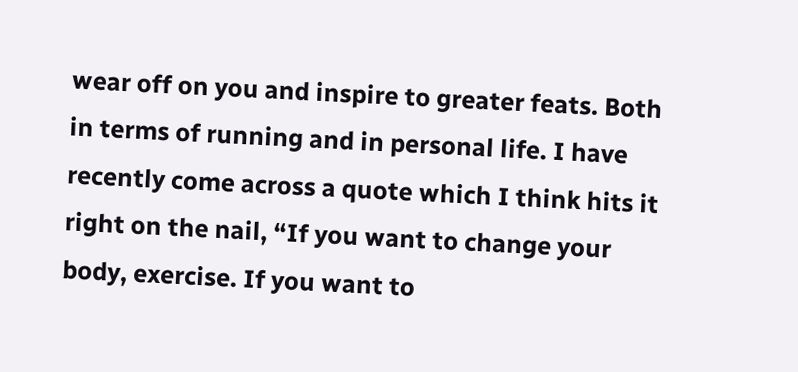wear off on you and inspire to greater feats. Both in terms of running and in personal life. I have recently come across a quote which I think hits it right on the nail, “If you want to change your body, exercise. If you want to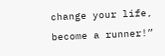change your life, become a runner!”